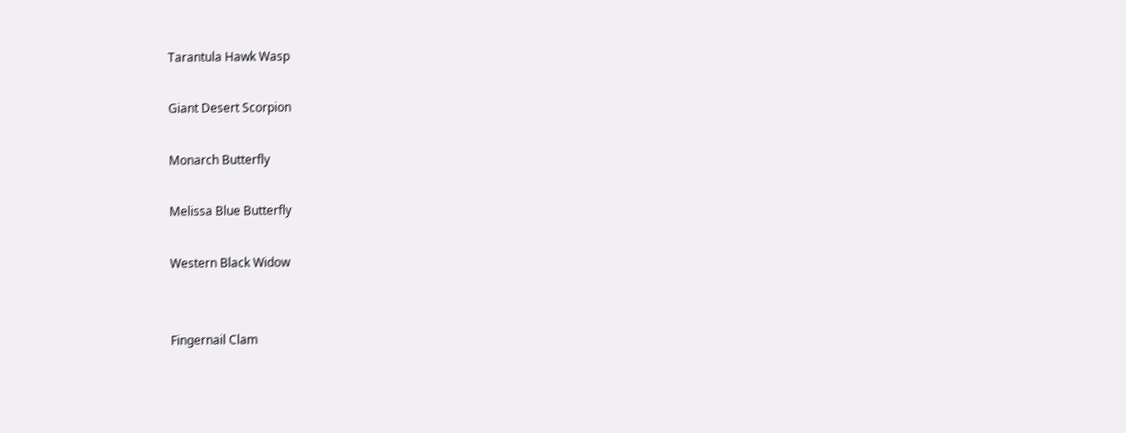Tarantula Hawk Wasp

Giant Desert Scorpion

Monarch Butterfly

Melissa Blue Butterfly

Western Black Widow


Fingernail Clam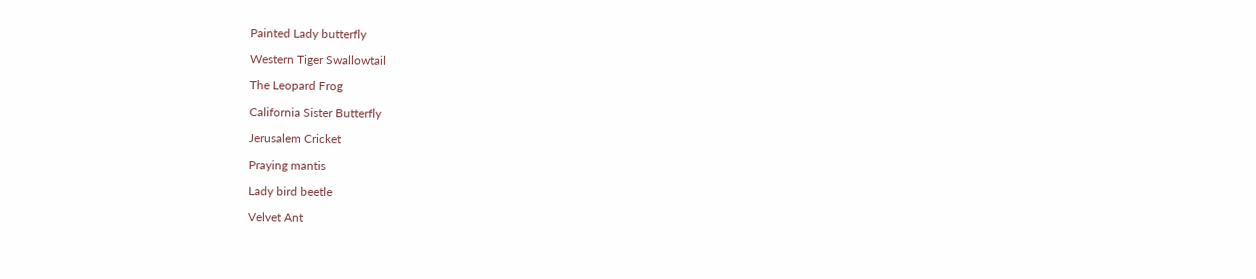Painted Lady butterfly

Western Tiger Swallowtail

The Leopard Frog

California Sister Butterfly

Jerusalem Cricket

Praying mantis

Lady bird beetle

Velvet Ant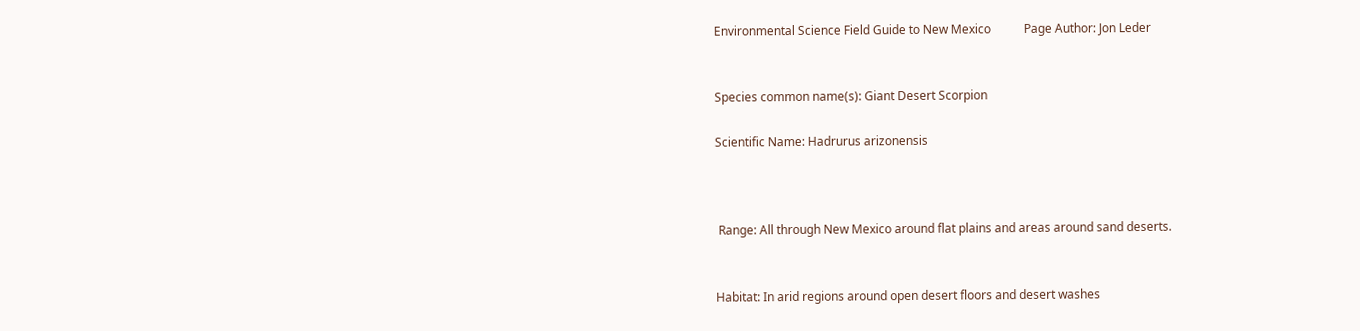Environmental Science Field Guide to New Mexico           Page Author: Jon Leder


Species common name(s): Giant Desert Scorpion

Scientific Name: Hadrurus arizonensis



 Range: All through New Mexico around flat plains and areas around sand deserts.


Habitat: In arid regions around open desert floors and desert washes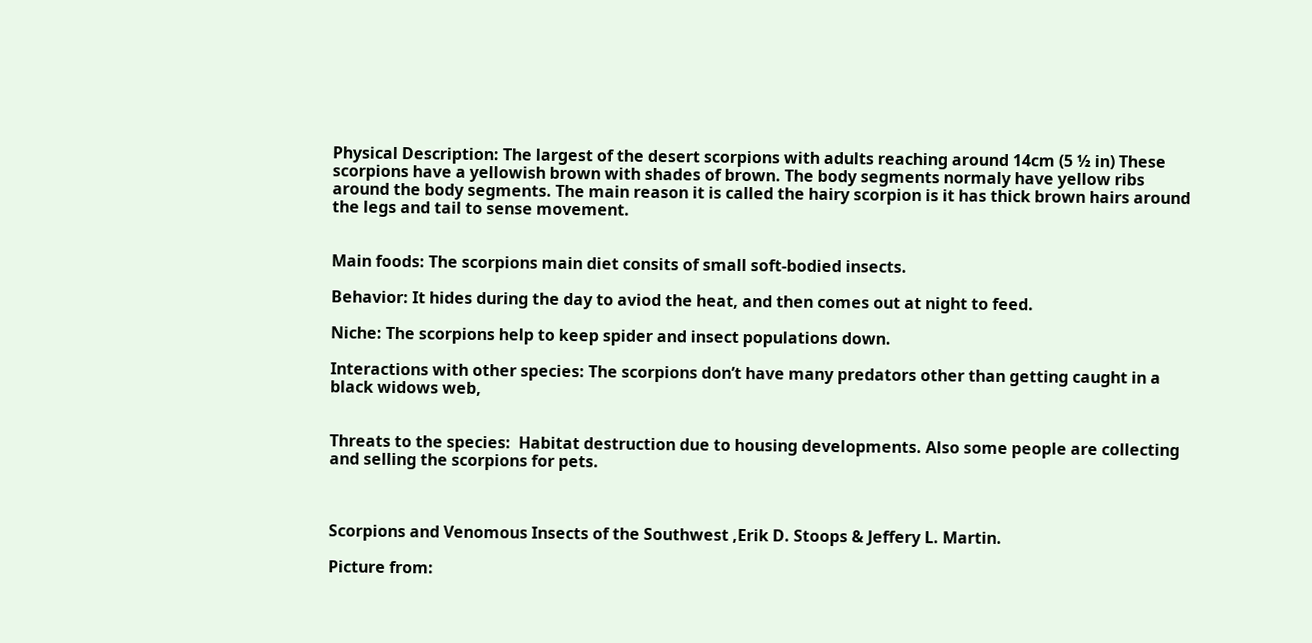Physical Description: The largest of the desert scorpions with adults reaching around 14cm (5 ½ in) These scorpions have a yellowish brown with shades of brown. The body segments normaly have yellow ribs around the body segments. The main reason it is called the hairy scorpion is it has thick brown hairs around the legs and tail to sense movement.


Main foods: The scorpions main diet consits of small soft-bodied insects.

Behavior: It hides during the day to aviod the heat, and then comes out at night to feed.

Niche: The scorpions help to keep spider and insect populations down.

Interactions with other species: The scorpions don’t have many predators other than getting caught in a black widows web,


Threats to the species:  Habitat destruction due to housing developments. Also some people are collecting and selling the scorpions for pets.



Scorpions and Venomous Insects of the Southwest ,Erik D. Stoops & Jeffery L. Martin.

Picture from: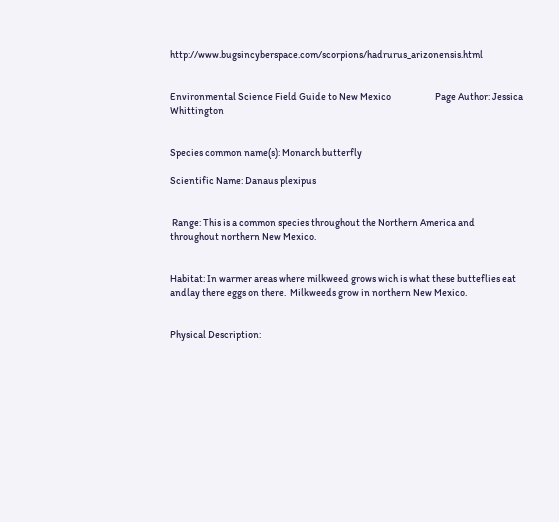http://www.bugsincyberspace.com/scorpions/hadrurus_arizonensis.html


Environmental Science Field Guide to New Mexico                      Page Author: Jessica Whittington


Species common name(s): Monarch butterfly

Scientific Name: Danaus plexipus


 Range: This is a common species throughout the Northern America and throughout northern New Mexico.


Habitat: In warmer areas where milkweed grows wich is what these butteflies eat andlay there eggs on there.  Milkweeds grow in northern New Mexico.


Physical Description: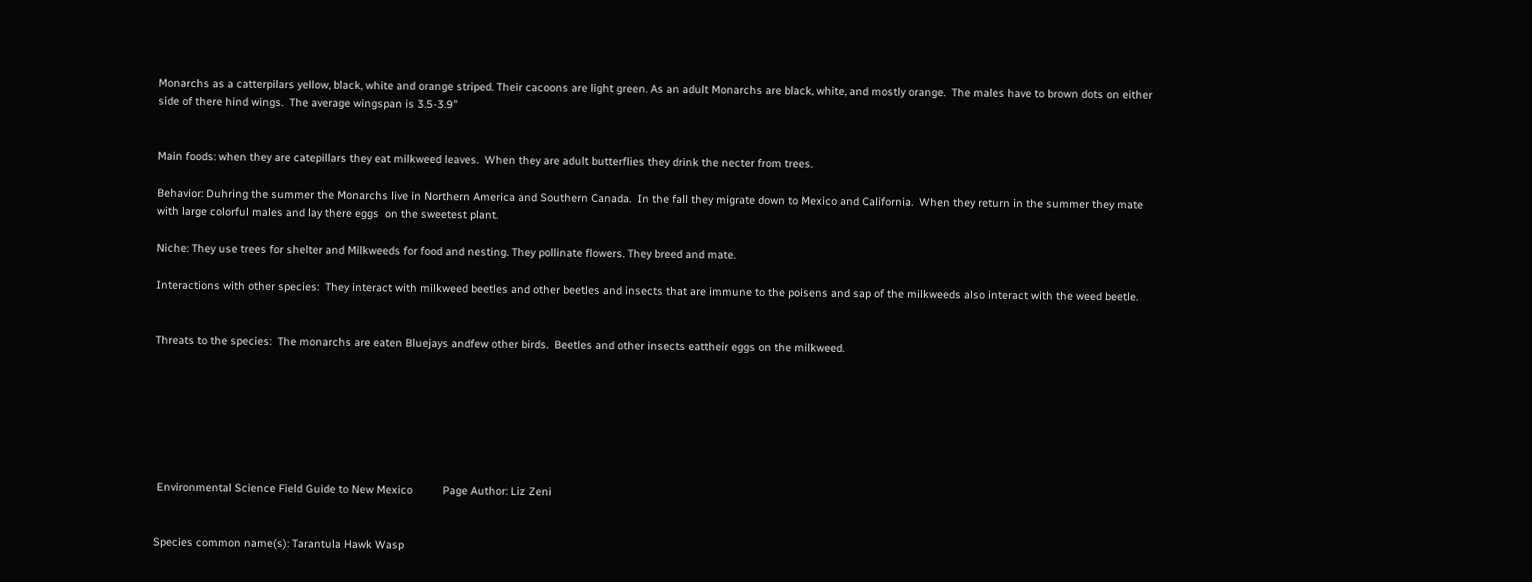Monarchs as a catterpilars yellow, black, white and orange striped. Their cacoons are light green. As an adult Monarchs are black, white, and mostly orange.  The males have to brown dots on either side of there hind wings.  The average wingspan is 3.5-3.9”


Main foods: when they are catepillars they eat milkweed leaves.  When they are adult butterflies they drink the necter from trees.

Behavior: Duhring the summer the Monarchs live in Northern America and Southern Canada.  In the fall they migrate down to Mexico and California.  When they return in the summer they mate with large colorful males and lay there eggs  on the sweetest plant.

Niche: They use trees for shelter and Milkweeds for food and nesting. They pollinate flowers. They breed and mate.

Interactions with other species:  They interact with milkweed beetles and other beetles and insects that are immune to the poisens and sap of the milkweeds also interact with the weed beetle.


Threats to the species:  The monarchs are eaten Bluejays andfew other birds.  Beetles and other insects eattheir eggs on the milkweed.







 Environmental Science Field Guide to New Mexico          Page Author: Liz Zeni


Species common name(s): Tarantula Hawk Wasp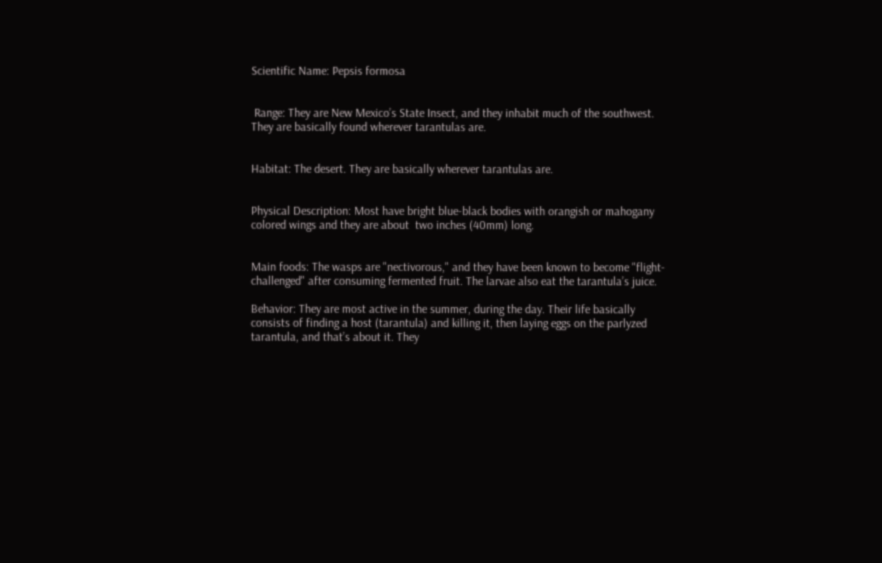Scientific Name: Pepsis formosa


 Range: They are New Mexico’s State Insect, and they inhabit much of the southwest. They are basically found wherever tarantulas are.


Habitat: The desert. They are basically wherever tarantulas are.


Physical Description: Most have bright blue-black bodies with orangish or mahogany colored wings and they are about  two inches (40mm) long.


Main foods: The wasps are "nectivorous," and they have been known to become "flight-challenged" after consuming fermented fruit. The larvae also eat the tarantula’s juice.

Behavior: They are most active in the summer, during the day. Their life basically consists of finding a host (tarantula) and killing it, then laying eggs on the parlyzed tarantula, and that’s about it. They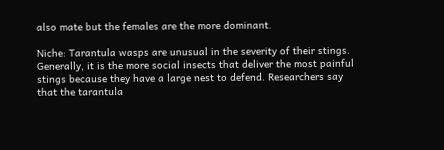also mate but the females are the more dominant.

Niche: Tarantula wasps are unusual in the severity of their stings. Generally, it is the more social insects that deliver the most painful stings because they have a large nest to defend. Researchers say that the tarantula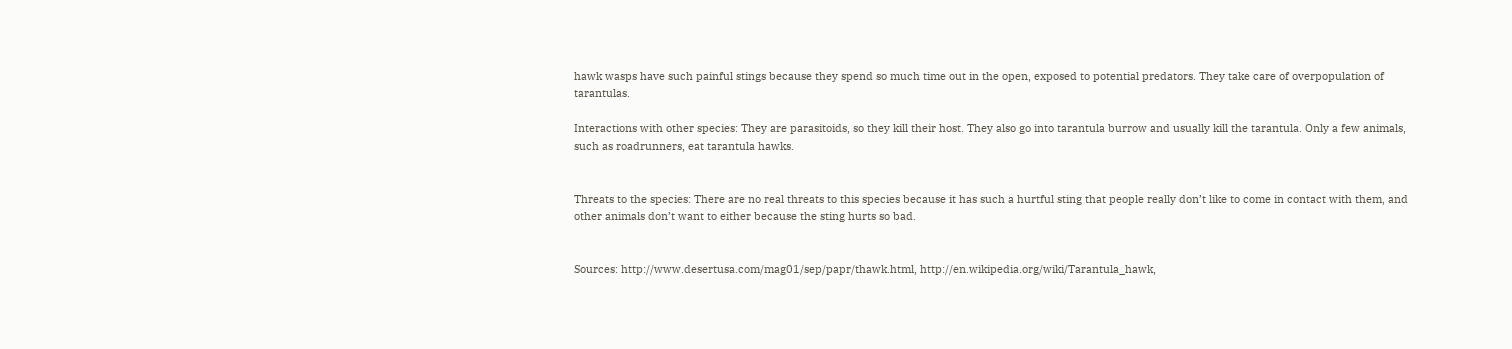hawk wasps have such painful stings because they spend so much time out in the open, exposed to potential predators. They take care of overpopulation of tarantulas.

Interactions with other species: They are parasitoids, so they kill their host. They also go into tarantula burrow and usually kill the tarantula. Only a few animals, such as roadrunners, eat tarantula hawks.


Threats to the species: There are no real threats to this species because it has such a hurtful sting that people really don’t like to come in contact with them, and other animals don’t want to either because the sting hurts so bad.


Sources: http://www.desertusa.com/mag01/sep/papr/thawk.html, http://en.wikipedia.org/wiki/Tarantula_hawk,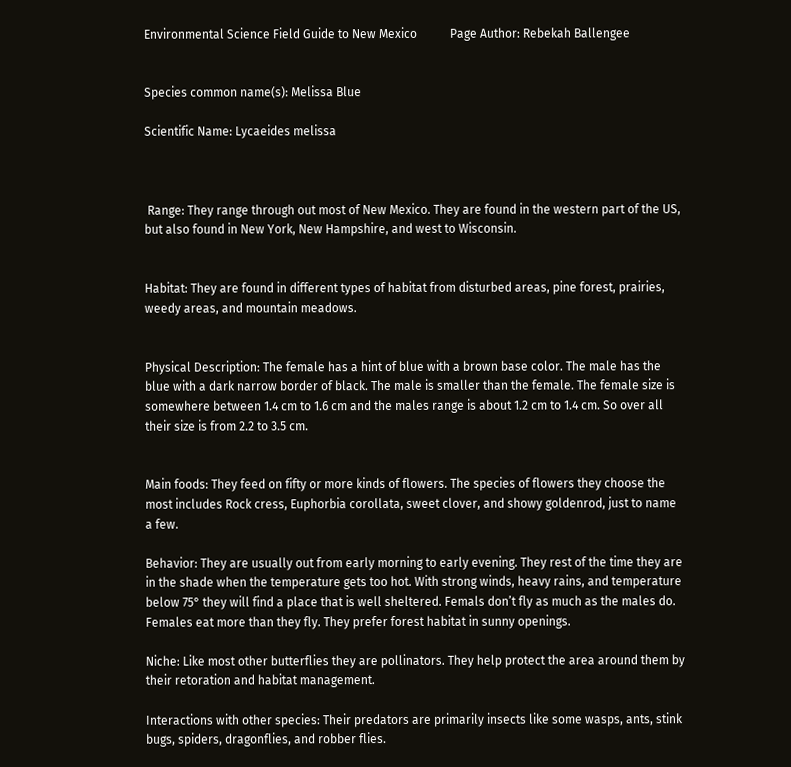Environmental Science Field Guide to New Mexico           Page Author: Rebekah Ballengee


Species common name(s): Melissa Blue

Scientific Name: Lycaeides melissa



 Range: They range through out most of New Mexico. They are found in the western part of the US, but also found in New York, New Hampshire, and west to Wisconsin.


Habitat: They are found in different types of habitat from disturbed areas, pine forest, prairies, weedy areas, and mountain meadows.


Physical Description: The female has a hint of blue with a brown base color. The male has the blue with a dark narrow border of black. The male is smaller than the female. The female size is somewhere between 1.4 cm to 1.6 cm and the males range is about 1.2 cm to 1.4 cm. So over all their size is from 2.2 to 3.5 cm.


Main foods: They feed on fifty or more kinds of flowers. The species of flowers they choose the most includes Rock cress, Euphorbia corollata, sweet clover, and showy goldenrod, just to name a few.

Behavior: They are usually out from early morning to early evening. They rest of the time they are in the shade when the temperature gets too hot. With strong winds, heavy rains, and temperature below 75° they will find a place that is well sheltered. Femals don’t fly as much as the males do. Females eat more than they fly. They prefer forest habitat in sunny openings.

Niche: Like most other butterflies they are pollinators. They help protect the area around them by their retoration and habitat management.

Interactions with other species: Their predators are primarily insects like some wasps, ants, stink bugs, spiders, dragonflies, and robber flies.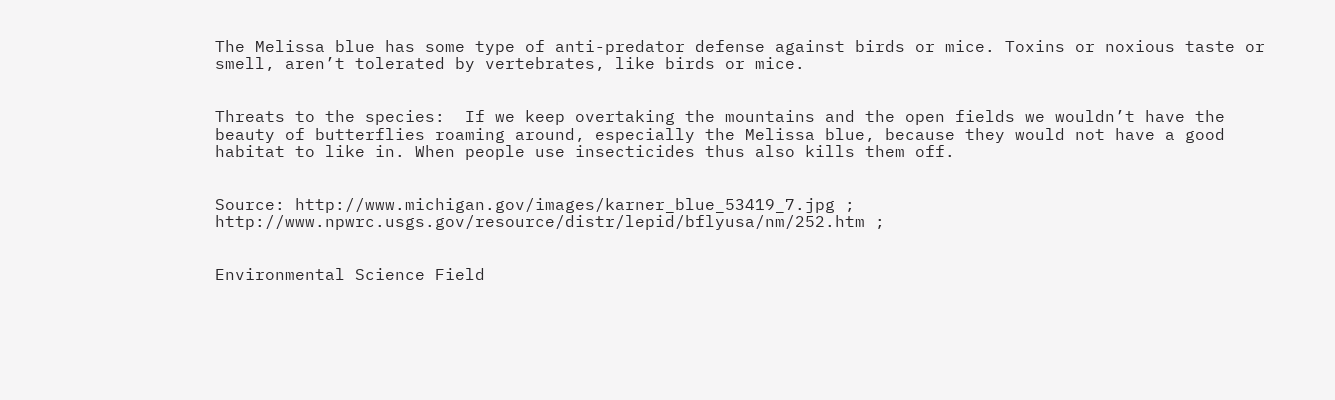The Melissa blue has some type of anti-predator defense against birds or mice. Toxins or noxious taste or smell, aren’t tolerated by vertebrates, like birds or mice.


Threats to the species:  If we keep overtaking the mountains and the open fields we wouldn’t have the beauty of butterflies roaming around, especially the Melissa blue, because they would not have a good habitat to like in. When people use insecticides thus also kills them off.


Source: http://www.michigan.gov/images/karner_blue_53419_7.jpg ; http://www.npwrc.usgs.gov/resource/distr/lepid/bflyusa/nm/252.htm ;


Environmental Science Field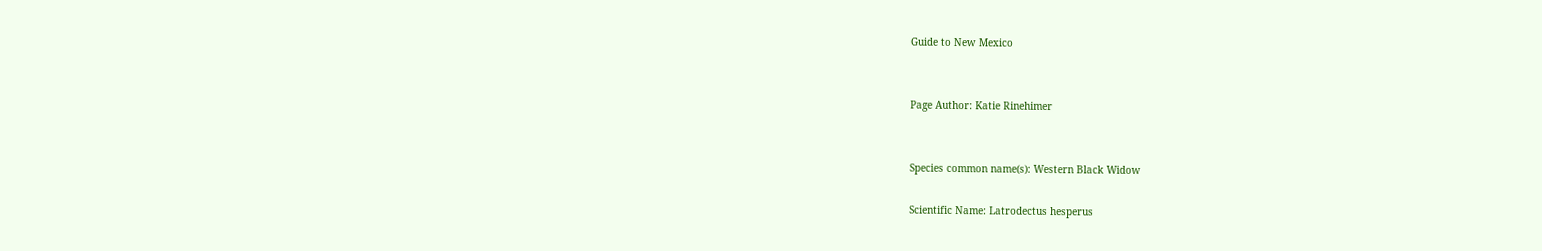Guide to New Mexico


Page Author: Katie Rinehimer


Species common name(s): Western Black Widow

Scientific Name: Latrodectus hesperus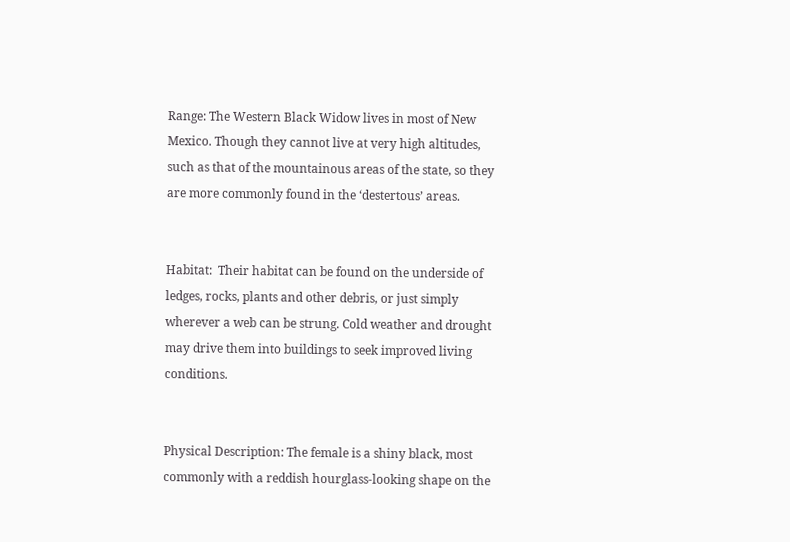Range: The Western Black Widow lives in most of New Mexico. Though they cannot live at very high altitudes, such as that of the mountainous areas of the state, so they are more commonly found in the ‘destertous’ areas.


Habitat:  Their habitat can be found on the underside of ledges, rocks, plants and other debris, or just simply wherever a web can be strung. Cold weather and drought may drive them into buildings to seek improved living conditions.


Physical Description: The female is a shiny black, most commonly with a reddish hourglass-looking shape on the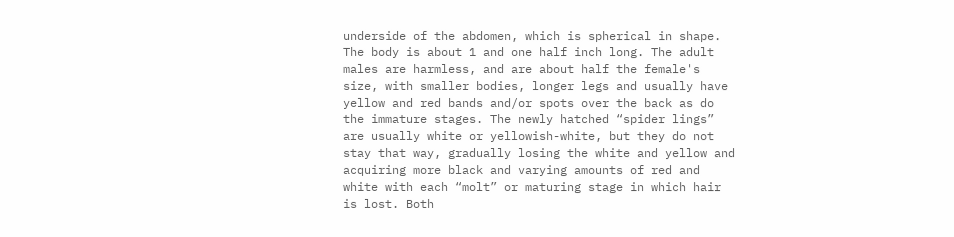underside of the abdomen, which is spherical in shape. The body is about 1 and one half inch long. The adult males are harmless, and are about half the female's size, with smaller bodies, longer legs and usually have yellow and red bands and/or spots over the back as do the immature stages. The newly hatched “spider lings” are usually white or yellowish-white, but they do not stay that way, gradually losing the white and yellow and acquiring more black and varying amounts of red and white with each “molt” or maturing stage in which hair is lost. Both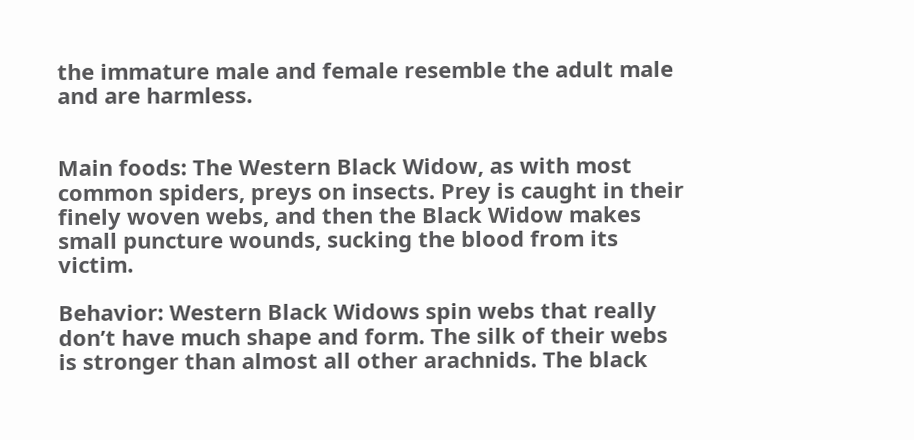the immature male and female resemble the adult male and are harmless.


Main foods: The Western Black Widow, as with most common spiders, preys on insects. Prey is caught in their finely woven webs, and then the Black Widow makes small puncture wounds, sucking the blood from its victim.

Behavior: Western Black Widows spin webs that really don’t have much shape and form. The silk of their webs is stronger than almost all other arachnids. The black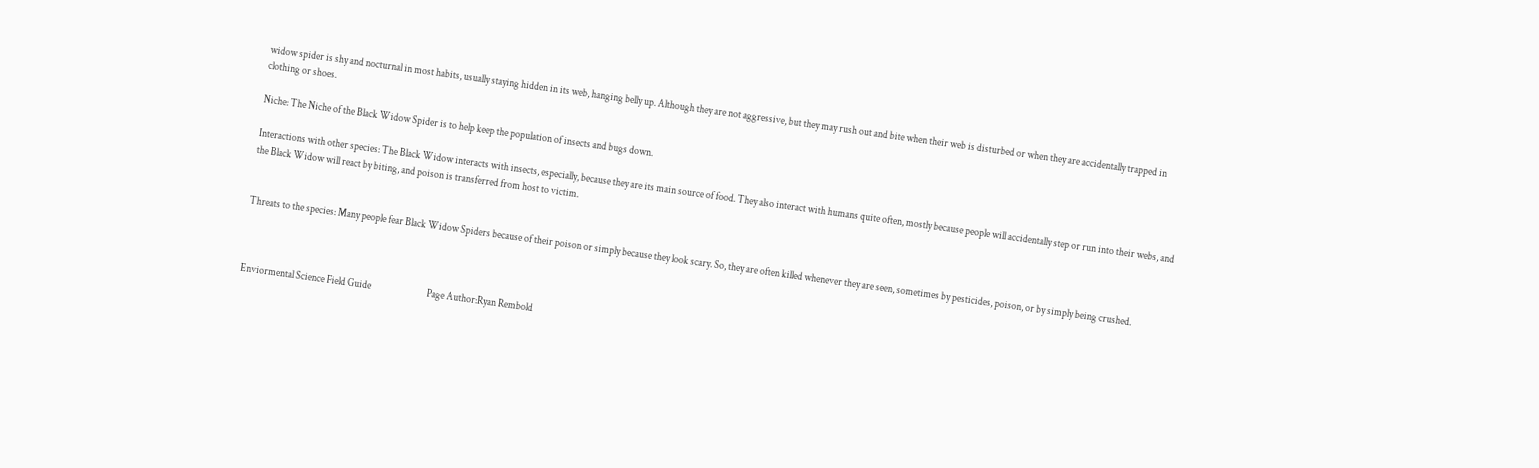widow spider is shy and nocturnal in most habits, usually staying hidden in its web, hanging belly up. Although they are not aggressive, but they may rush out and bite when their web is disturbed or when they are accidentally trapped in clothing or shoes.

Niche: The Niche of the Black Widow Spider is to help keep the population of insects and bugs down.

Interactions with other species: The Black Widow interacts with insects, especially, because they are its main source of food. They also interact with humans quite often, mostly because people will accidentally step or run into their webs, and the Black Widow will react by biting, and poison is transferred from host to victim.


Threats to the species: Many people fear Black Widow Spiders because of their poison or simply because they look scary. So, they are often killed whenever they are seen, sometimes by pesticides, poison, or by simply being crushed.



Enviormental Science Field Guide                            Page Author:Ryan Rembold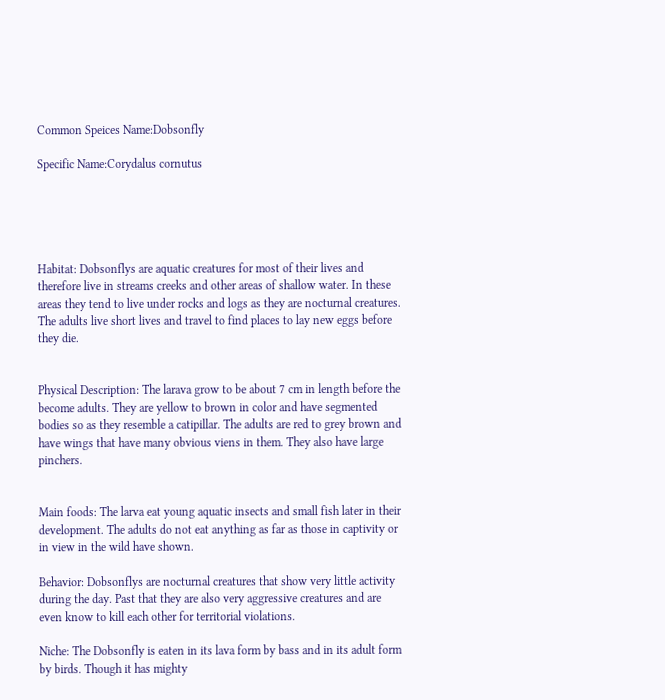Common Speices Name:Dobsonfly

Specific Name:Corydalus cornutus





Habitat: Dobsonflys are aquatic creatures for most of their lives and therefore live in streams creeks and other areas of shallow water. In these areas they tend to live under rocks and logs as they are nocturnal creatures.  The adults live short lives and travel to find places to lay new eggs before they die.


Physical Description: The larava grow to be about 7 cm in length before the become adults. They are yellow to brown in color and have segmented bodies so as they resemble a catipillar. The adults are red to grey brown and have wings that have many obvious viens in them. They also have large pinchers.


Main foods: The larva eat young aquatic insects and small fish later in their development. The adults do not eat anything as far as those in captivity or in view in the wild have shown.

Behavior: Dobsonflys are nocturnal creatures that show very little activity during the day. Past that they are also very aggressive creatures and are even know to kill each other for territorial violations.

Niche: The Dobsonfly is eaten in its lava form by bass and in its adult form by birds. Though it has mighty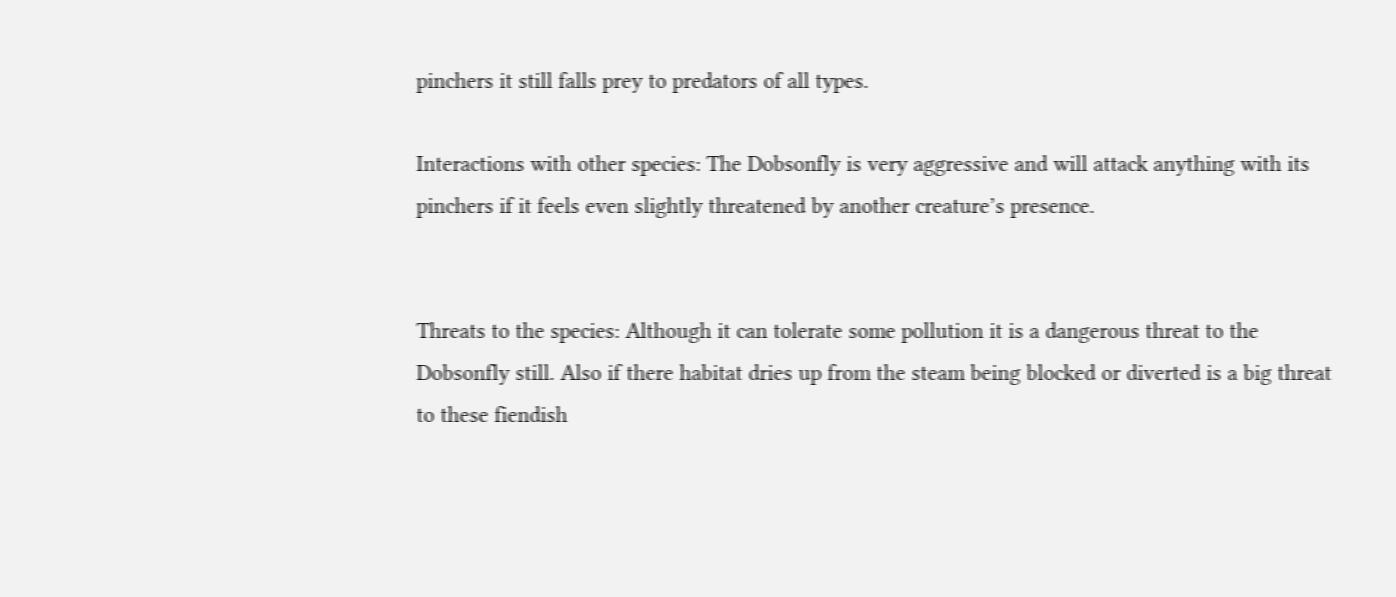pinchers it still falls prey to predators of all types.

Interactions with other species: The Dobsonfly is very aggressive and will attack anything with its pinchers if it feels even slightly threatened by another creature’s presence.


Threats to the species: Although it can tolerate some pollution it is a dangerous threat to the Dobsonfly still. Also if there habitat dries up from the steam being blocked or diverted is a big threat to these fiendish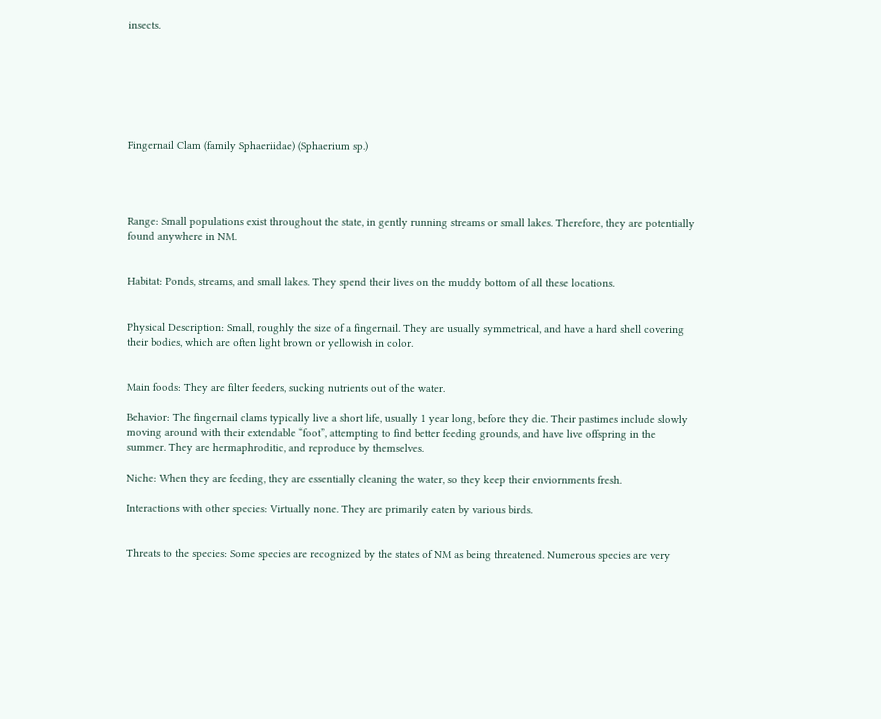insects.







Fingernail Clam (family Sphaeriidae) (Sphaerium sp.)




Range: Small populations exist throughout the state, in gently running streams or small lakes. Therefore, they are potentially found anywhere in NM.


Habitat: Ponds, streams, and small lakes. They spend their lives on the muddy bottom of all these locations.


Physical Description: Small, roughly the size of a fingernail. They are usually symmetrical, and have a hard shell covering their bodies, which are often light brown or yellowish in color.


Main foods: They are filter feeders, sucking nutrients out of the water.

Behavior: The fingernail clams typically live a short life, usually 1 year long, before they die. Their pastimes include slowly moving around with their extendable “foot”, attempting to find better feeding grounds, and have live offspring in the summer. They are hermaphroditic, and reproduce by themselves.

Niche: When they are feeding, they are essentially cleaning the water, so they keep their enviornments fresh.

Interactions with other species: Virtually none. They are primarily eaten by various birds.


Threats to the species: Some species are recognized by the states of NM as being threatened. Numerous species are very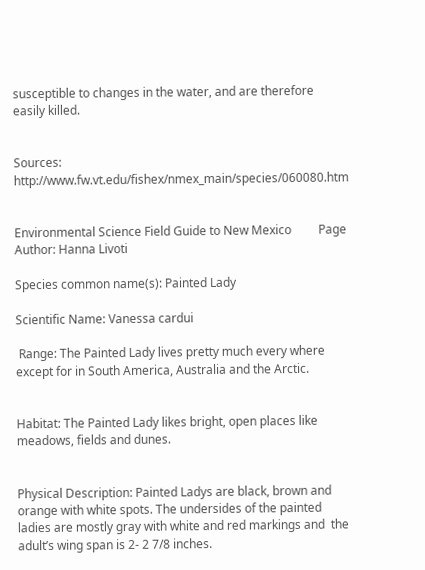susceptible to changes in the water, and are therefore easily killed.


Sources: http://www.fw.vt.edu/fishex/nmex_main/species/060080.htm


Environmental Science Field Guide to New Mexico         Page Author: Hanna Livoti

Species common name(s): Painted Lady

Scientific Name: Vanessa cardui

 Range: The Painted Lady lives pretty much every where except for in South America, Australia and the Arctic.


Habitat: The Painted Lady likes bright, open places like meadows, fields and dunes.


Physical Description: Painted Ladys are black, brown and orange with white spots. The undersides of the painted ladies are mostly gray with white and red markings and  the adult’s wing span is 2- 2 7/8 inches.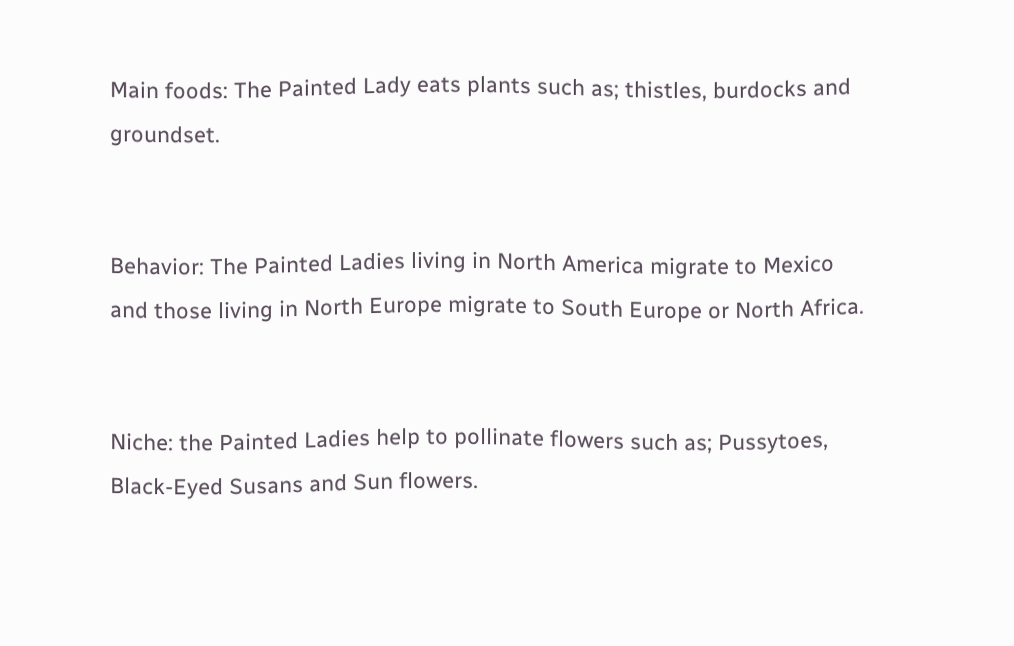Main foods: The Painted Lady eats plants such as; thistles, burdocks and groundset.


Behavior: The Painted Ladies living in North America migrate to Mexico and those living in North Europe migrate to South Europe or North Africa.


Niche: the Painted Ladies help to pollinate flowers such as; Pussytoes, Black-Eyed Susans and Sun flowers.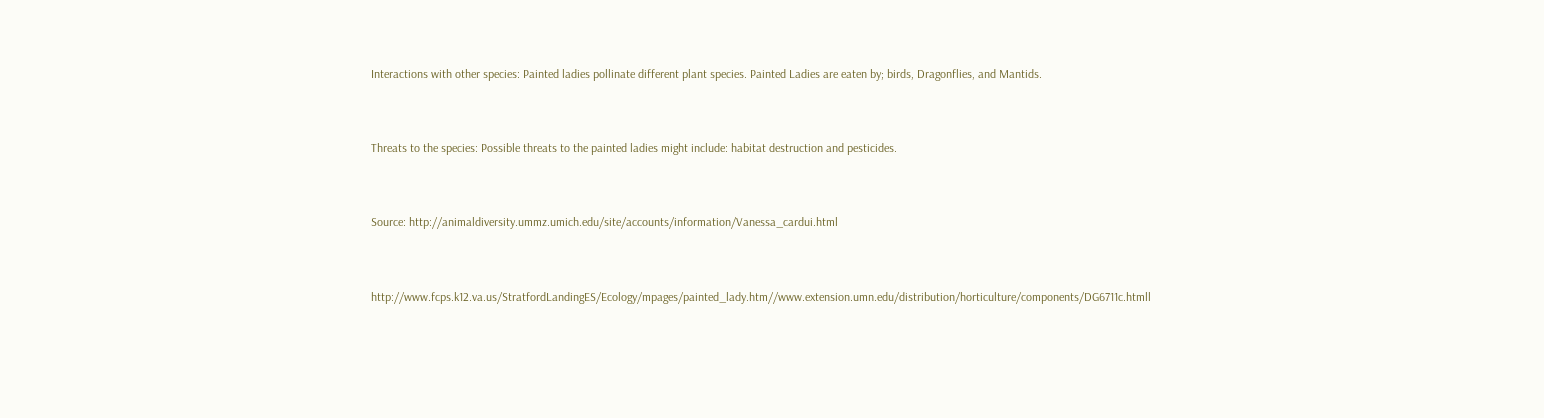Interactions with other species: Painted ladies pollinate different plant species. Painted Ladies are eaten by; birds, Dragonflies, and Mantids.


Threats to the species: Possible threats to the painted ladies might include: habitat destruction and pesticides.


Source: http://animaldiversity.ummz.umich.edu/site/accounts/information/Vanessa_cardui.html


http://www.fcps.k12.va.us/StratfordLandingES/Ecology/mpages/painted_lady.htm//www.extension.umn.edu/distribution/horticulture/components/DG6711c.htmll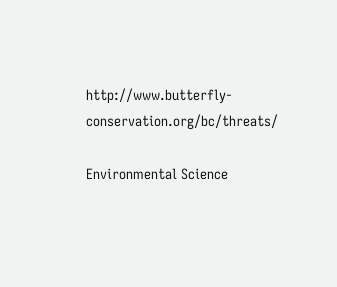http://www.butterfly-conservation.org/bc/threats/

Environmental Science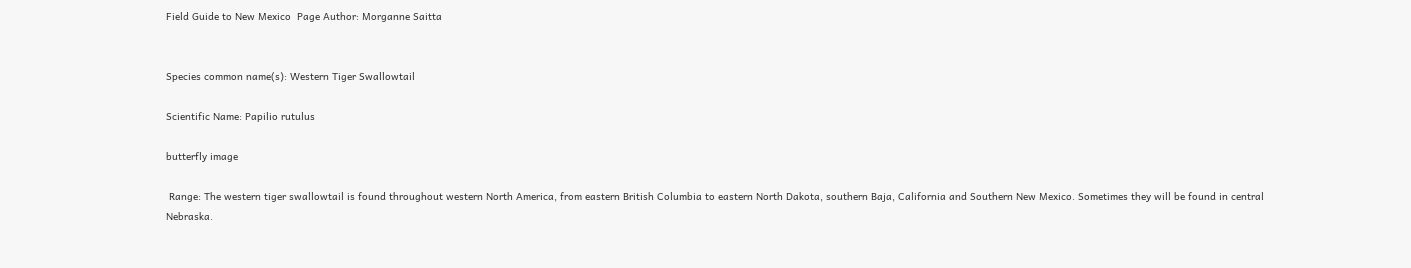Field Guide to New Mexico  Page Author: Morganne Saitta


Species common name(s): Western Tiger Swallowtail

Scientific Name: Papilio rutulus

butterfly image

 Range: The western tiger swallowtail is found throughout western North America, from eastern British Columbia to eastern North Dakota, southern Baja, California and Southern New Mexico. Sometimes they will be found in central Nebraska.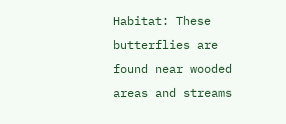Habitat: These butterflies are found near wooded areas and streams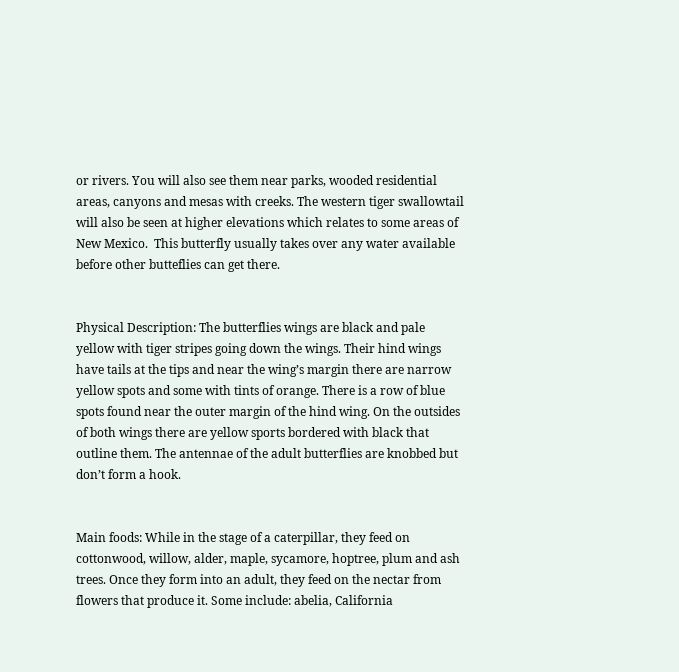or rivers. You will also see them near parks, wooded residential areas, canyons and mesas with creeks. The western tiger swallowtail will also be seen at higher elevations which relates to some areas of New Mexico.  This butterfly usually takes over any water available before other butteflies can get there.


Physical Description: The butterflies wings are black and pale yellow with tiger stripes going down the wings. Their hind wings have tails at the tips and near the wing’s margin there are narrow yellow spots and some with tints of orange. There is a row of blue spots found near the outer margin of the hind wing. On the outsides of both wings there are yellow sports bordered with black that outline them. The antennae of the adult butterflies are knobbed but don’t form a hook.


Main foods: While in the stage of a caterpillar, they feed on cottonwood, willow, alder, maple, sycamore, hoptree, plum and ash trees. Once they form into an adult, they feed on the nectar from flowers that produce it. Some include: abelia, California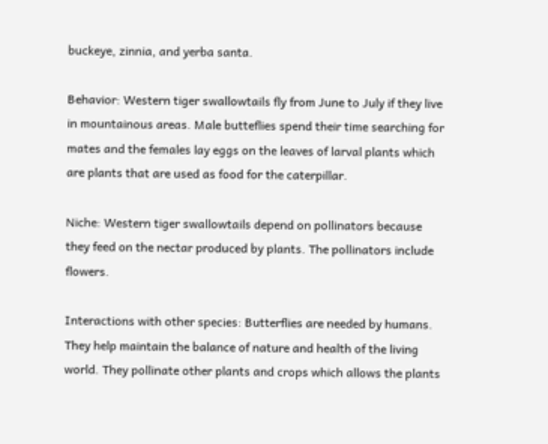buckeye, zinnia, and yerba santa.

Behavior: Western tiger swallowtails fly from June to July if they live in mountainous areas. Male butteflies spend their time searching for mates and the females lay eggs on the leaves of larval plants which are plants that are used as food for the caterpillar.

Niche: Western tiger swallowtails depend on pollinators because they feed on the nectar produced by plants. The pollinators include flowers.

Interactions with other species: Butterflies are needed by humans. They help maintain the balance of nature and health of the living world. They pollinate other plants and crops which allows the plants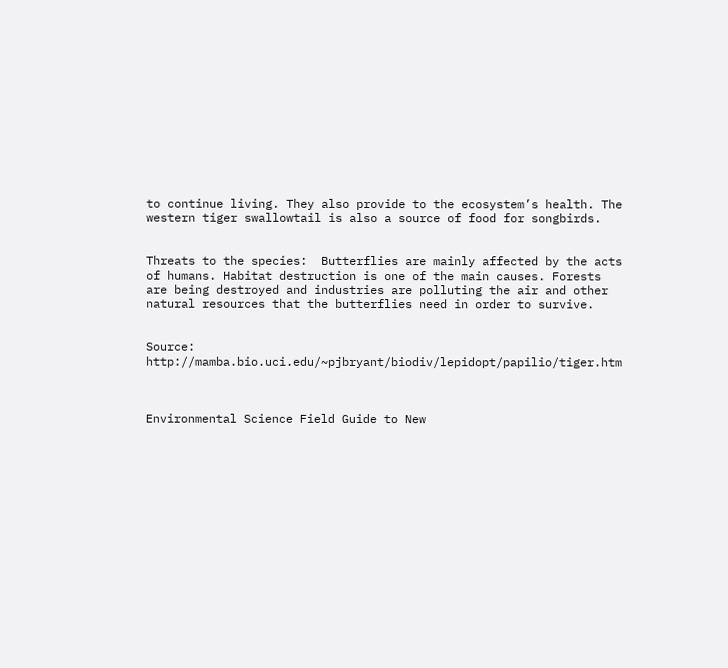to continue living. They also provide to the ecosystem’s health. The western tiger swallowtail is also a source of food for songbirds.


Threats to the species:  Butterflies are mainly affected by the acts of humans. Habitat destruction is one of the main causes. Forests are being destroyed and industries are polluting the air and other natural resources that the butterflies need in order to survive.


Source: http://mamba.bio.uci.edu/~pjbryant/biodiv/lepidopt/papilio/tiger.htm



Environmental Science Field Guide to New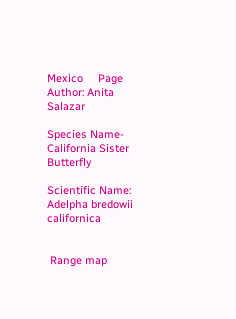Mexico     Page Author: Anita Salazar

Species Name- California Sister Butterfly

Scientific Name:  Adelpha bredowii californica


 Range map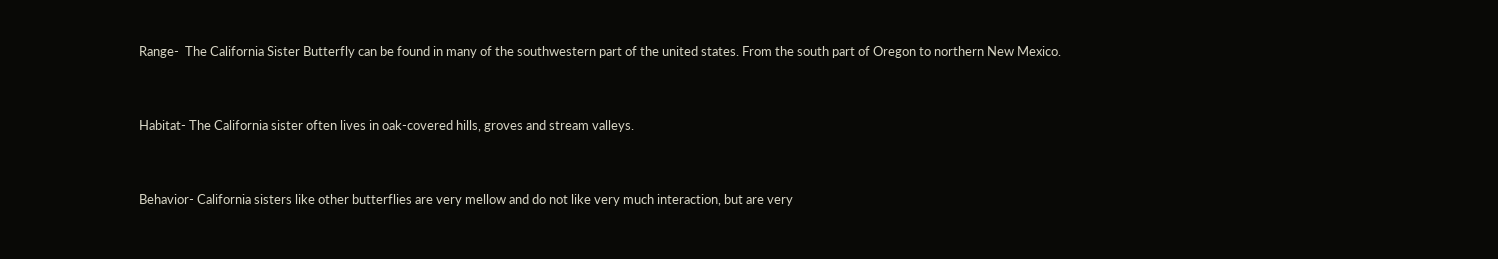Range-  The California Sister Butterfly can be found in many of the southwestern part of the united states. From the south part of Oregon to northern New Mexico.


Habitat- The California sister often lives in oak-covered hills, groves and stream valleys.


Behavior- California sisters like other butterflies are very mellow and do not like very much interaction, but are very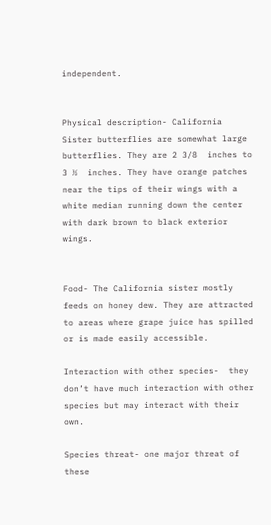independent.


Physical description- California Sister butterflies are somewhat large butterflies. They are 2 3/8  inches to 3 ½  inches. They have orange patches near the tips of their wings with a white median running down the center with dark brown to black exterior wings.


Food- The California sister mostly feeds on honey dew. They are attracted to areas where grape juice has spilled or is made easily accessible.

Interaction with other species-  they don’t have much interaction with other species but may interact with their own.

Species threat- one major threat of these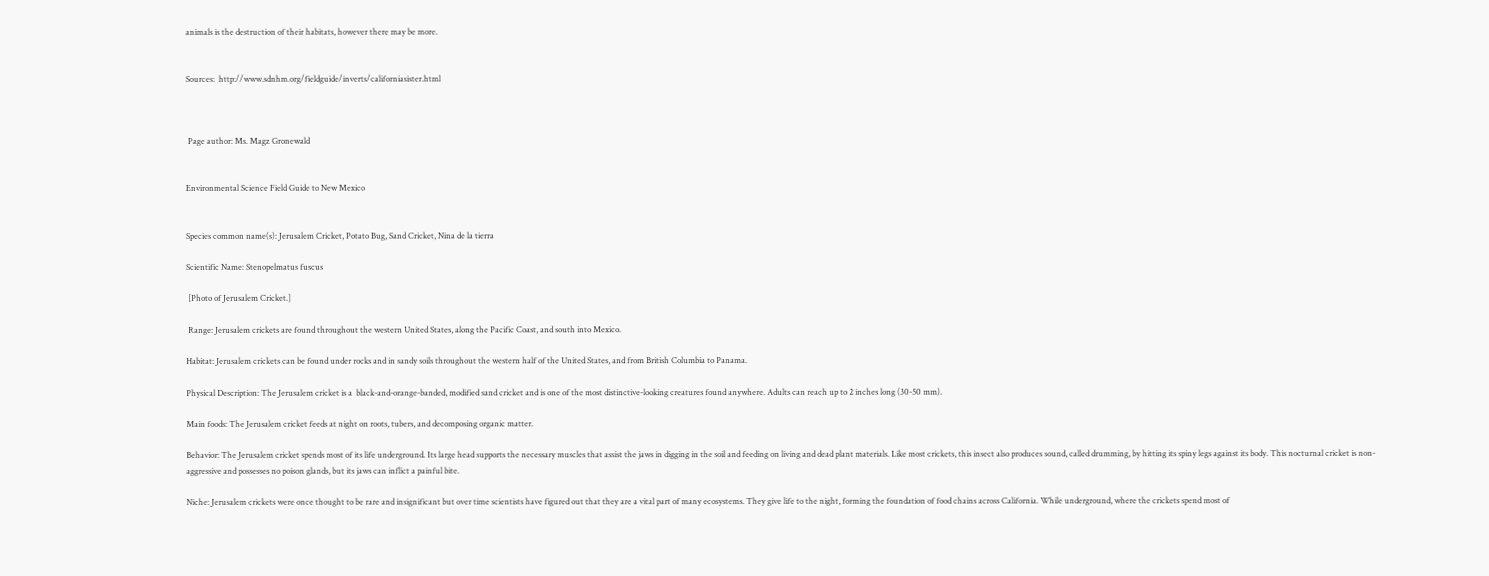animals is the destruction of their habitats, however there may be more.


Sources:  http://www.sdnhm.org/fieldguide/inverts/californiasister.html



 Page author: Ms. Magz Gronewald


Environmental Science Field Guide to New Mexico


Species common name(s): Jerusalem Cricket, Potato Bug, Sand Cricket, Nina de la tierra

Scientific Name: Stenopelmatus fuscus

 [Photo of Jerusalem Cricket.]

 Range: Jerusalem crickets are found throughout the western United States, along the Pacific Coast, and south into Mexico.

Habitat: Jerusalem crickets can be found under rocks and in sandy soils throughout the western half of the United States, and from British Columbia to Panama.

Physical Description: The Jerusalem cricket is a  black-and-orange-banded, modified sand cricket and is one of the most distinctive-looking creatures found anywhere. Adults can reach up to 2 inches long (30-50 mm).

Main foods: The Jerusalem cricket feeds at night on roots, tubers, and decomposing organic matter.

Behavior: The Jerusalem cricket spends most of its life underground. Its large head supports the necessary muscles that assist the jaws in digging in the soil and feeding on living and dead plant materials. Like most crickets, this insect also produces sound, called drumming, by hitting its spiny legs against its body. This nocturnal cricket is non-aggressive and possesses no poison glands, but its jaws can inflict a painful bite.

Niche: Jerusalem crickets were once thought to be rare and insignificant but over time scientists have figured out that they are a vital part of many ecosystems. They give life to the night, forming the foundation of food chains across California. While underground, where the crickets spend most of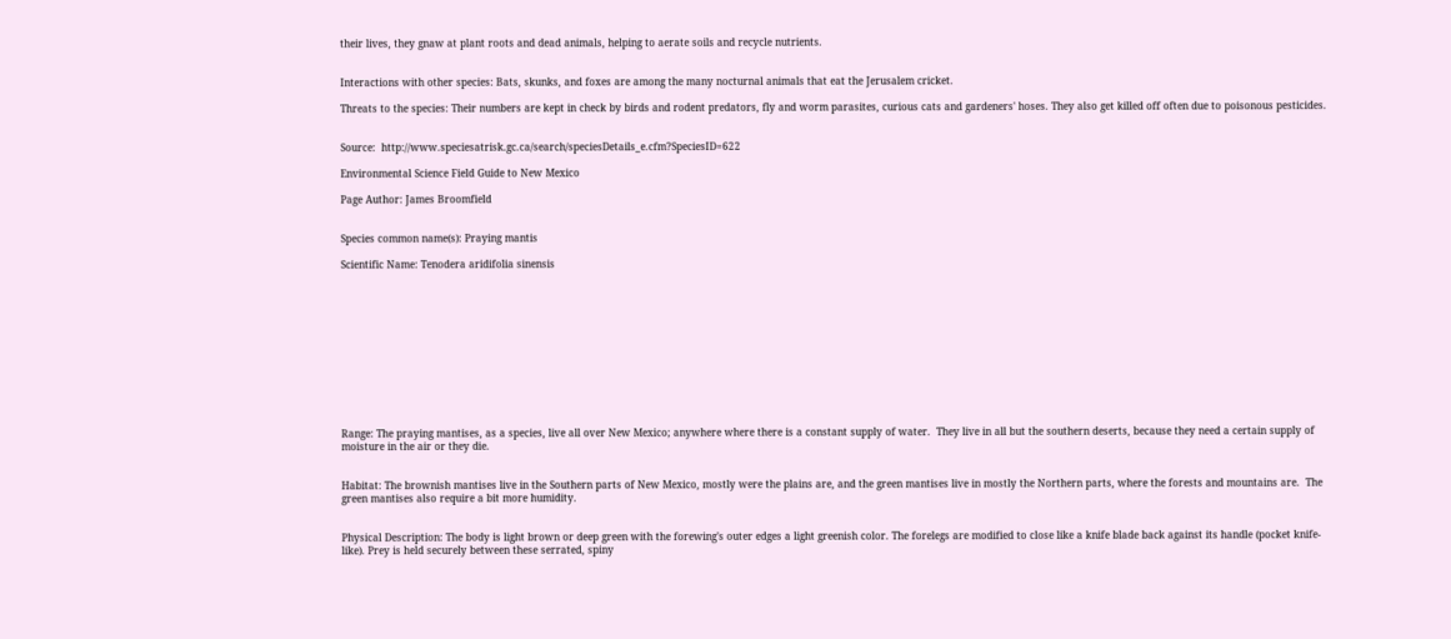their lives, they gnaw at plant roots and dead animals, helping to aerate soils and recycle nutrients.


Interactions with other species: Bats, skunks, and foxes are among the many nocturnal animals that eat the Jerusalem cricket.

Threats to the species: Their numbers are kept in check by birds and rodent predators, fly and worm parasites, curious cats and gardeners' hoses. They also get killed off often due to poisonous pesticides.


Source:  http://www.speciesatrisk.gc.ca/search/speciesDetails_e.cfm?SpeciesID=622

Environmental Science Field Guide to New Mexico

Page Author: James Broomfield


Species common name(s): Praying mantis

Scientific Name: Tenodera aridifolia sinensis












Range: The praying mantises, as a species, live all over New Mexico; anywhere where there is a constant supply of water.  They live in all but the southern deserts, because they need a certain supply of moisture in the air or they die.


Habitat: The brownish mantises live in the Southern parts of New Mexico, mostly were the plains are, and the green mantises live in mostly the Northern parts, where the forests and mountains are.  The green mantises also require a bit more humidity.


Physical Description: The body is light brown or deep green with the forewing's outer edges a light greenish color. The forelegs are modified to close like a knife blade back against its handle (pocket knife-like). Prey is held securely between these serrated, spiny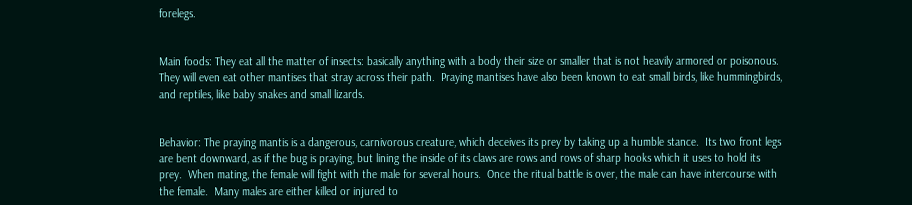forelegs.


Main foods: They eat all the matter of insects: basically anything with a body their size or smaller that is not heavily armored or poisonous.  They will even eat other mantises that stray across their path.  Praying mantises have also been known to eat small birds, like hummingbirds, and reptiles, like baby snakes and small lizards.


Behavior: The praying mantis is a dangerous, carnivorous creature, which deceives its prey by taking up a humble stance.  Its two front legs are bent downward, as if the bug is praying, but lining the inside of its claws are rows and rows of sharp hooks which it uses to hold its prey.  When mating, the female will fight with the male for several hours.  Once the ritual battle is over, the male can have intercourse with the female.  Many males are either killed or injured to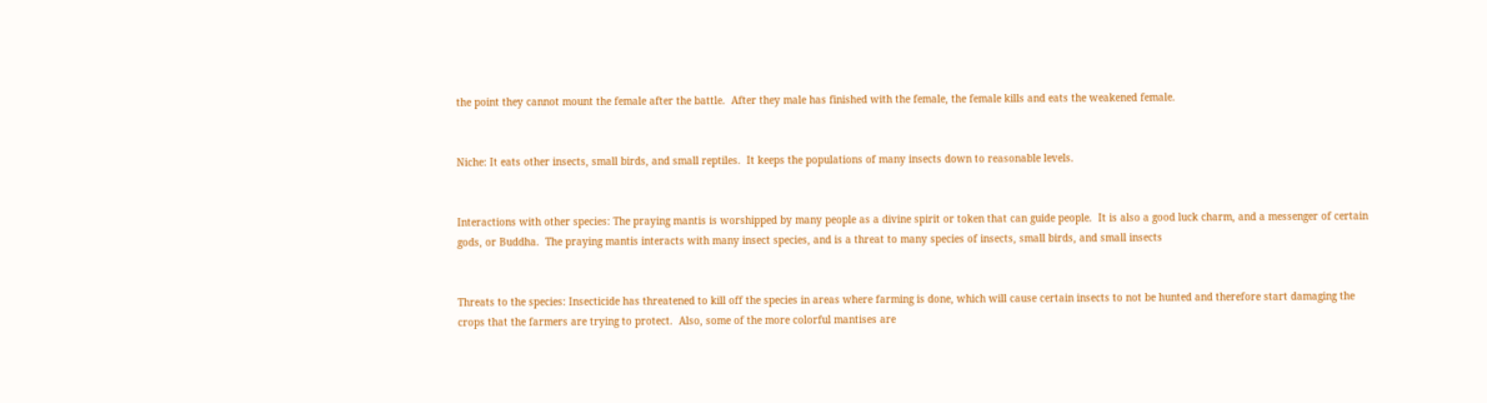the point they cannot mount the female after the battle.  After they male has finished with the female, the female kills and eats the weakened female.


Niche: It eats other insects, small birds, and small reptiles.  It keeps the populations of many insects down to reasonable levels.


Interactions with other species: The praying mantis is worshipped by many people as a divine spirit or token that can guide people.  It is also a good luck charm, and a messenger of certain gods, or Buddha.  The praying mantis interacts with many insect species, and is a threat to many species of insects, small birds, and small insects


Threats to the species: Insecticide has threatened to kill off the species in areas where farming is done, which will cause certain insects to not be hunted and therefore start damaging the crops that the farmers are trying to protect.  Also, some of the more colorful mantises are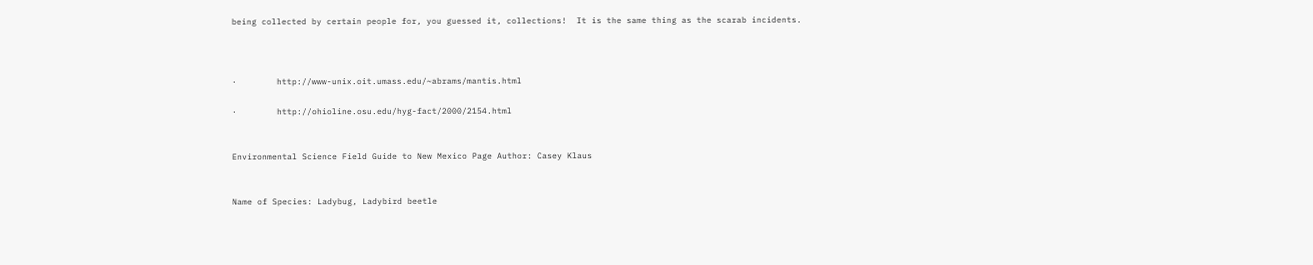being collected by certain people for, you guessed it, collections!  It is the same thing as the scarab incidents.



·        http://www-unix.oit.umass.edu/~abrams/mantis.html

·        http://ohioline.osu.edu/hyg-fact/2000/2154.html


Environmental Science Field Guide to New Mexico Page Author: Casey Klaus


Name of Species: Ladybug, Ladybird beetle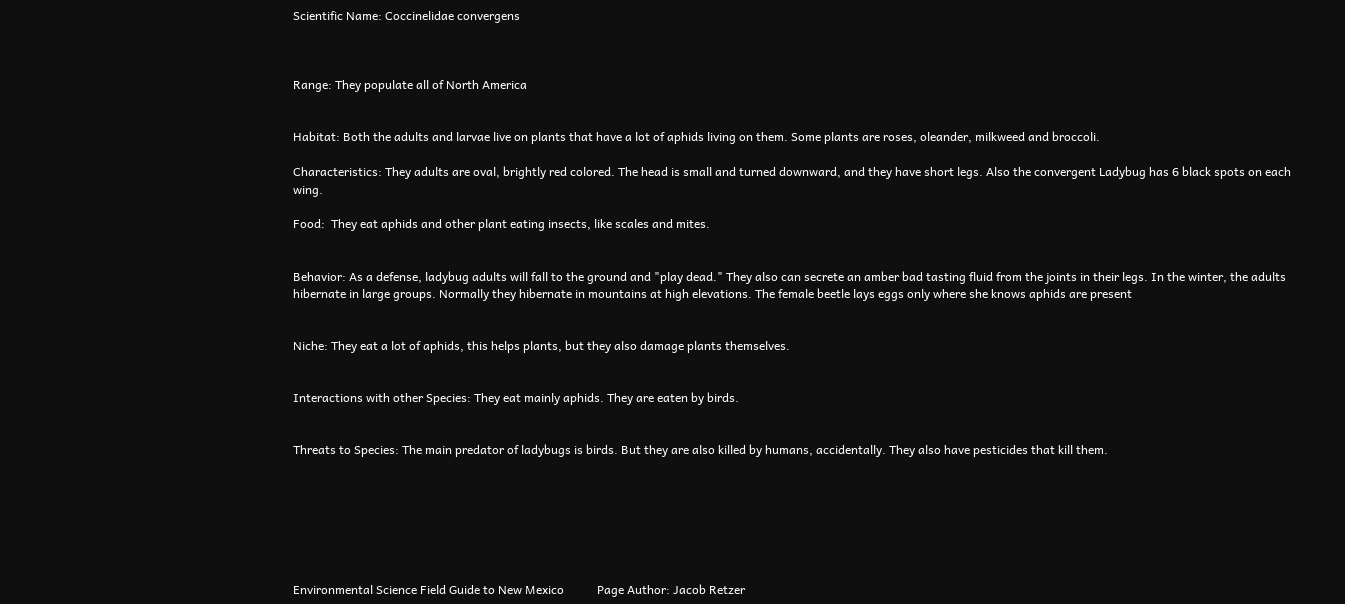Scientific Name: Coccinelidae convergens



Range: They populate all of North America


Habitat: Both the adults and larvae live on plants that have a lot of aphids living on them. Some plants are roses, oleander, milkweed and broccoli.

Characteristics: They adults are oval, brightly red colored. The head is small and turned downward, and they have short legs. Also the convergent Ladybug has 6 black spots on each wing.

Food:  They eat aphids and other plant eating insects, like scales and mites.


Behavior: As a defense, ladybug adults will fall to the ground and "play dead." They also can secrete an amber bad tasting fluid from the joints in their legs. In the winter, the adults hibernate in large groups. Normally they hibernate in mountains at high elevations. The female beetle lays eggs only where she knows aphids are present


Niche: They eat a lot of aphids, this helps plants, but they also damage plants themselves.


Interactions with other Species: They eat mainly aphids. They are eaten by birds.


Threats to Species: The main predator of ladybugs is birds. But they are also killed by humans, accidentally. They also have pesticides that kill them.







Environmental Science Field Guide to New Mexico           Page Author: Jacob Retzer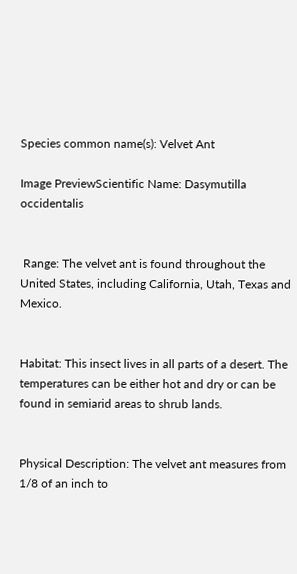Species common name(s): Velvet Ant

Image PreviewScientific Name: Dasymutilla occidentalis


 Range: The velvet ant is found throughout the United States, including California, Utah, Texas and Mexico.


Habitat: This insect lives in all parts of a desert. The temperatures can be either hot and dry or can be found in semiarid areas to shrub lands.


Physical Description: The velvet ant measures from 1/8 of an inch to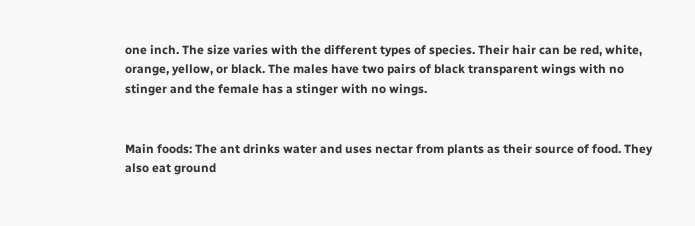one inch. The size varies with the different types of species. Their hair can be red, white, orange, yellow, or black. The males have two pairs of black transparent wings with no stinger and the female has a stinger with no wings.


Main foods: The ant drinks water and uses nectar from plants as their source of food. They also eat ground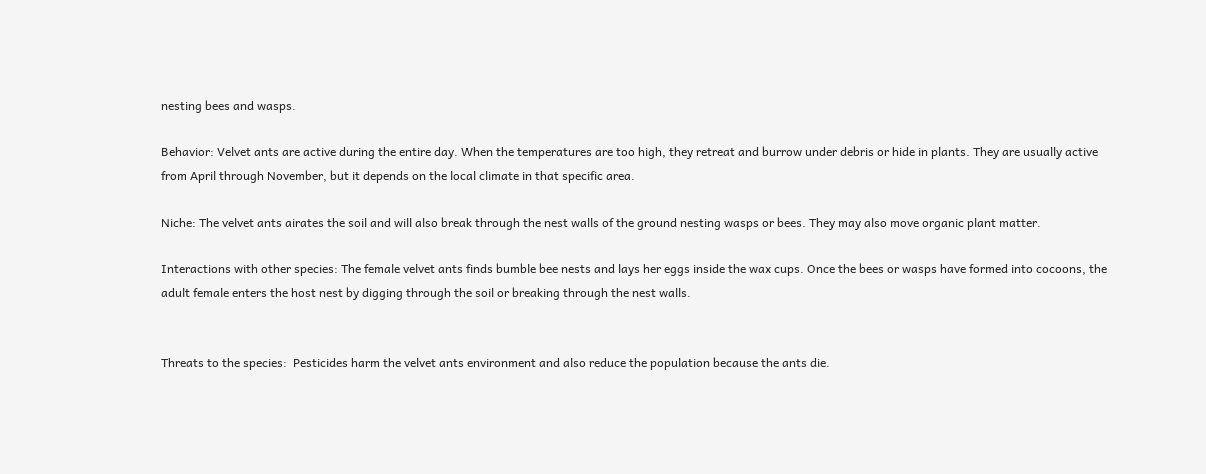nesting bees and wasps.

Behavior: Velvet ants are active during the entire day. When the temperatures are too high, they retreat and burrow under debris or hide in plants. They are usually active from April through November, but it depends on the local climate in that specific area.

Niche: The velvet ants airates the soil and will also break through the nest walls of the ground nesting wasps or bees. They may also move organic plant matter.

Interactions with other species: The female velvet ants finds bumble bee nests and lays her eggs inside the wax cups. Once the bees or wasps have formed into cocoons, the adult female enters the host nest by digging through the soil or breaking through the nest walls.


Threats to the species:  Pesticides harm the velvet ants environment and also reduce the population because the ants die.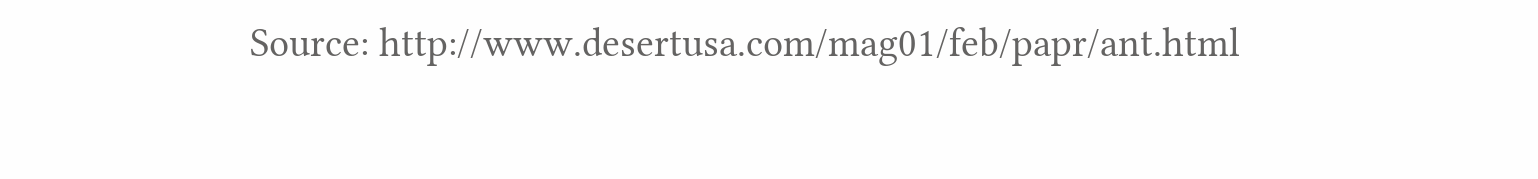Source: http://www.desertusa.com/mag01/feb/papr/ant.html